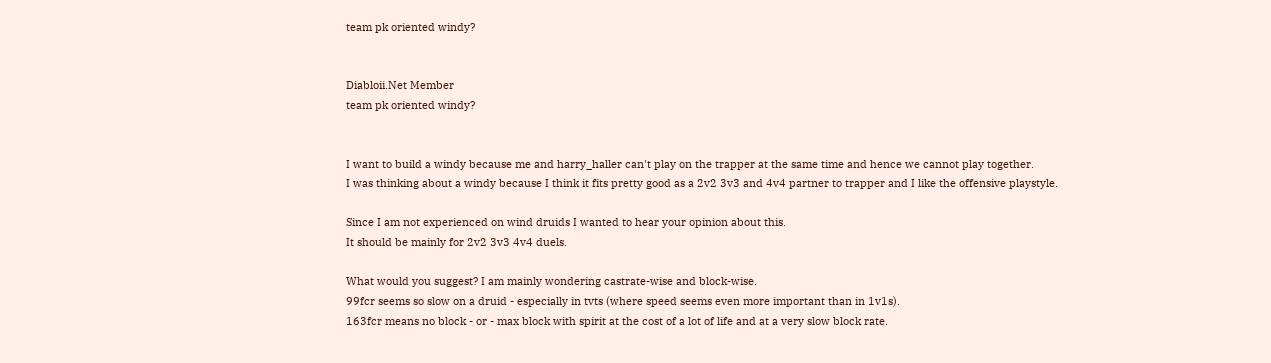team pk oriented windy?


Diabloii.Net Member
team pk oriented windy?


I want to build a windy because me and harry_haller can't play on the trapper at the same time and hence we cannot play together.
I was thinking about a windy because I think it fits pretty good as a 2v2 3v3 and 4v4 partner to trapper and I like the offensive playstyle.

Since I am not experienced on wind druids I wanted to hear your opinion about this.
It should be mainly for 2v2 3v3 4v4 duels.

What would you suggest? I am mainly wondering castrate-wise and block-wise.
99fcr seems so slow on a druid - especially in tvts (where speed seems even more important than in 1v1s).
163fcr means no block - or - max block with spirit at the cost of a lot of life and at a very slow block rate.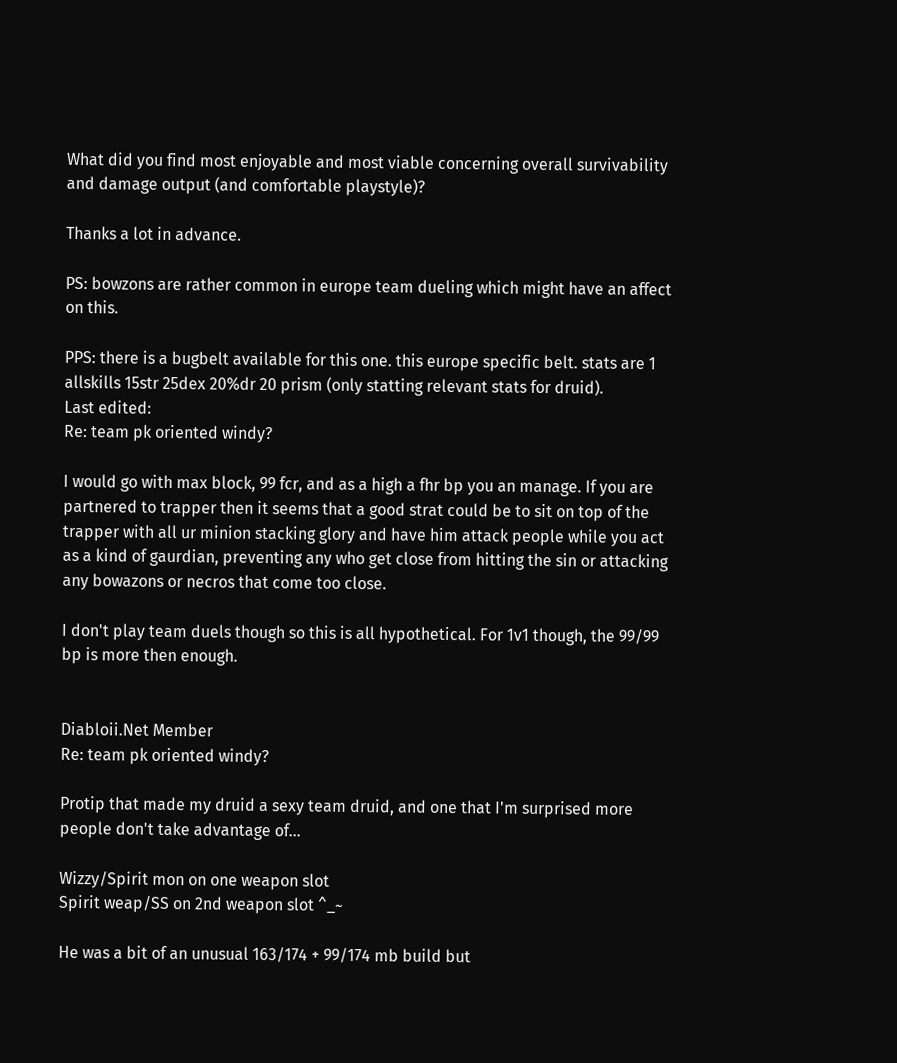What did you find most enjoyable and most viable concerning overall survivability and damage output (and comfortable playstyle)?

Thanks a lot in advance.

PS: bowzons are rather common in europe team dueling which might have an affect on this.

PPS: there is a bugbelt available for this one. this europe specific belt. stats are 1 allskills 15str 25dex 20%dr 20 prism (only statting relevant stats for druid).
Last edited:
Re: team pk oriented windy?

I would go with max block, 99 fcr, and as a high a fhr bp you an manage. If you are partnered to trapper then it seems that a good strat could be to sit on top of the trapper with all ur minion stacking glory and have him attack people while you act as a kind of gaurdian, preventing any who get close from hitting the sin or attacking any bowazons or necros that come too close.

I don't play team duels though so this is all hypothetical. For 1v1 though, the 99/99 bp is more then enough.


Diabloii.Net Member
Re: team pk oriented windy?

Protip that made my druid a sexy team druid, and one that I'm surprised more people don't take advantage of...

Wizzy/Spirit mon on one weapon slot
Spirit weap/SS on 2nd weapon slot ^_~

He was a bit of an unusual 163/174 + 99/174 mb build but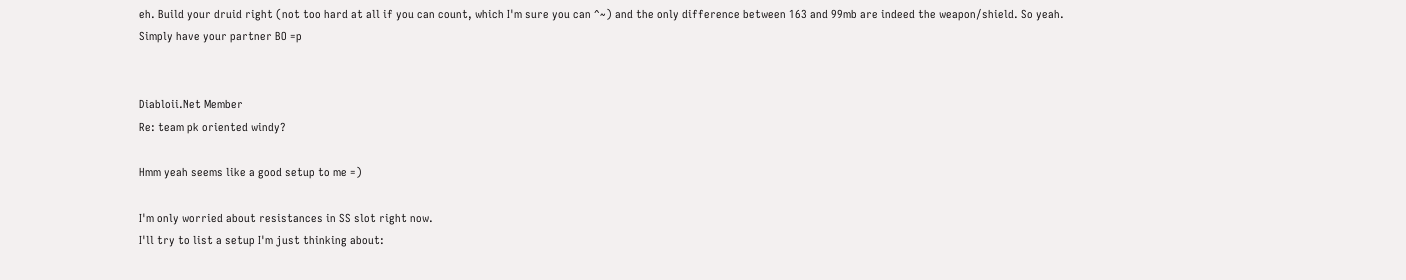eh. Build your druid right (not too hard at all if you can count, which I'm sure you can ^~) and the only difference between 163 and 99mb are indeed the weapon/shield. So yeah. Simply have your partner BO =p


Diabloii.Net Member
Re: team pk oriented windy?

Hmm yeah seems like a good setup to me =)

I'm only worried about resistances in SS slot right now.
I'll try to list a setup I'm just thinking about: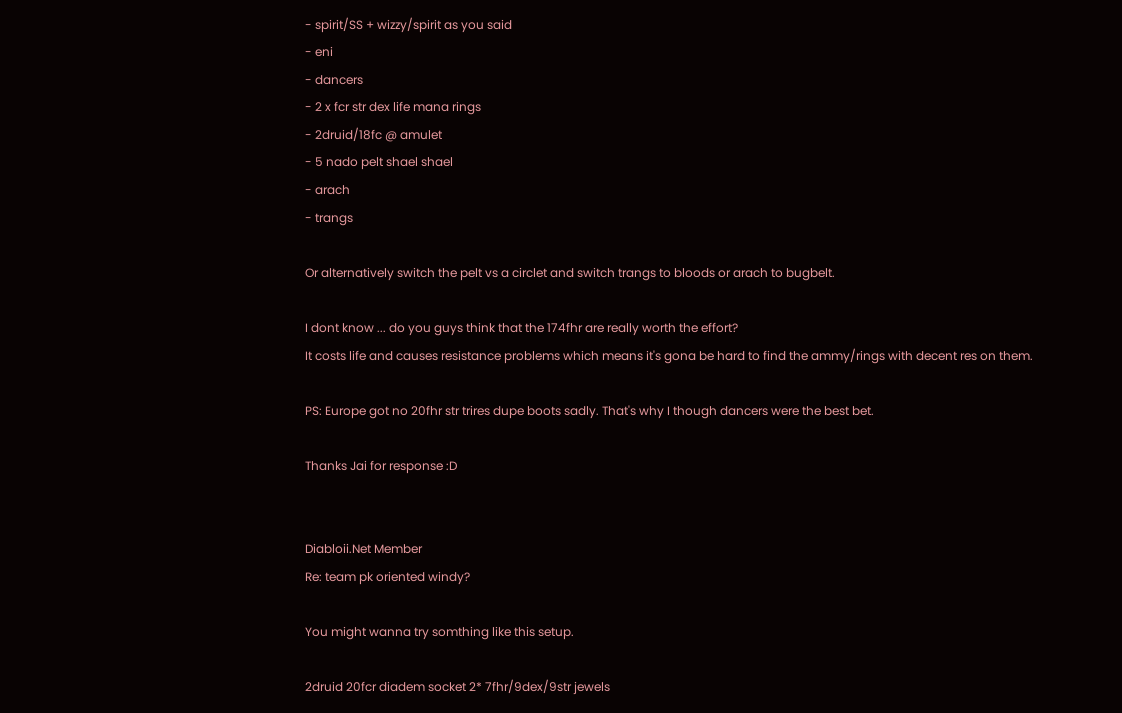- spirit/SS + wizzy/spirit as you said
- eni
- dancers
- 2 x fcr str dex life mana rings
- 2druid/18fc @ amulet
- 5 nado pelt shael shael
- arach
- trangs

Or alternatively switch the pelt vs a circlet and switch trangs to bloods or arach to bugbelt.

I dont know ... do you guys think that the 174fhr are really worth the effort?
It costs life and causes resistance problems which means it's gona be hard to find the ammy/rings with decent res on them.

PS: Europe got no 20fhr str trires dupe boots sadly. That's why I though dancers were the best bet.

Thanks Jai for response :D


Diabloii.Net Member
Re: team pk oriented windy?

You might wanna try somthing like this setup.

2druid 20fcr diadem socket 2* 7fhr/9dex/9str jewels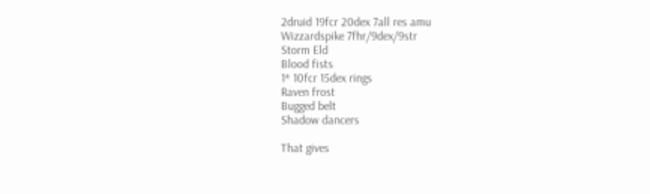2druid 19fcr 20dex 7all res amu
Wizzardspike 7fhr/9dex/9str
Storm Eld
Blood fists
1* 10fcr 15dex rings
Raven frost
Bugged belt
Shadow dancers

That gives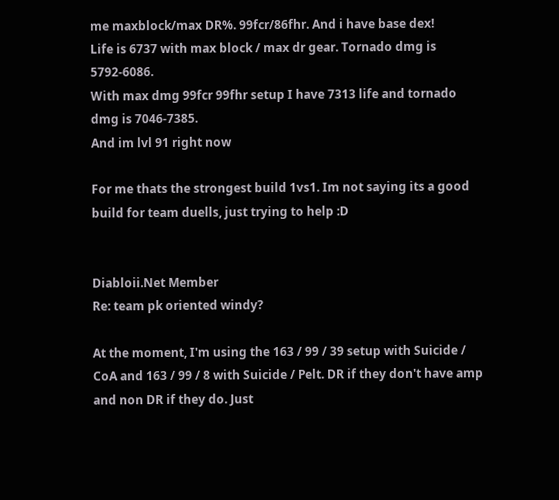me maxblock/max DR%. 99fcr/86fhr. And i have base dex!
Life is 6737 with max block / max dr gear. Tornado dmg is 5792-6086.
With max dmg 99fcr 99fhr setup I have 7313 life and tornado dmg is 7046-7385.
And im lvl 91 right now

For me thats the strongest build 1vs1. Im not saying its a good build for team duells, just trying to help :D


Diabloii.Net Member
Re: team pk oriented windy?

At the moment, I'm using the 163 / 99 / 39 setup with Suicide / CoA and 163 / 99 / 8 with Suicide / Pelt. DR if they don't have amp and non DR if they do. Just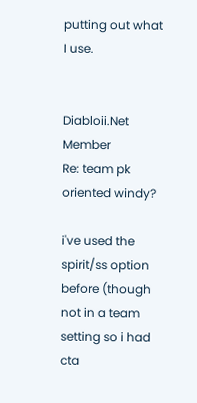putting out what I use.


Diabloii.Net Member
Re: team pk oriented windy?

i've used the spirit/ss option before (though not in a team setting so i had cta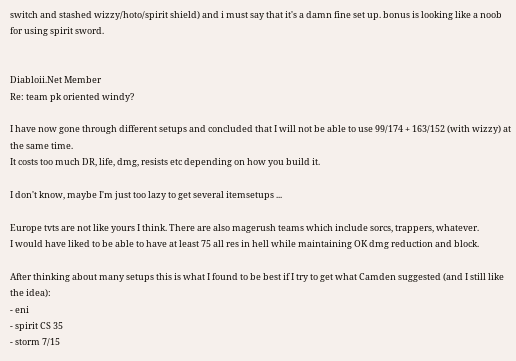switch and stashed wizzy/hoto/spirit shield) and i must say that it's a damn fine set up. bonus is looking like a noob for using spirit sword.


Diabloii.Net Member
Re: team pk oriented windy?

I have now gone through different setups and concluded that I will not be able to use 99/174 + 163/152 (with wizzy) at the same time.
It costs too much DR, life, dmg, resists etc depending on how you build it.

I don't know, maybe I'm just too lazy to get several itemsetups ...

Europe tvts are not like yours I think. There are also magerush teams which include sorcs, trappers, whatever.
I would have liked to be able to have at least 75 all res in hell while maintaining OK dmg reduction and block.

After thinking about many setups this is what I found to be best if I try to get what Camden suggested (and I still like the idea):
- eni
- spirit CS 35
- storm 7/15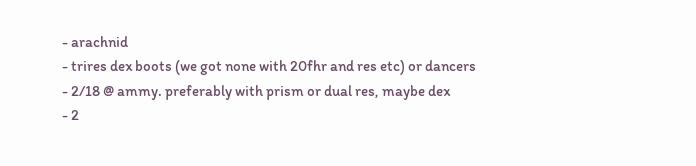- arachnid
- trires dex boots (we got none with 20fhr and res etc) or dancers
- 2/18 @ ammy. preferably with prism or dual res, maybe dex
- 2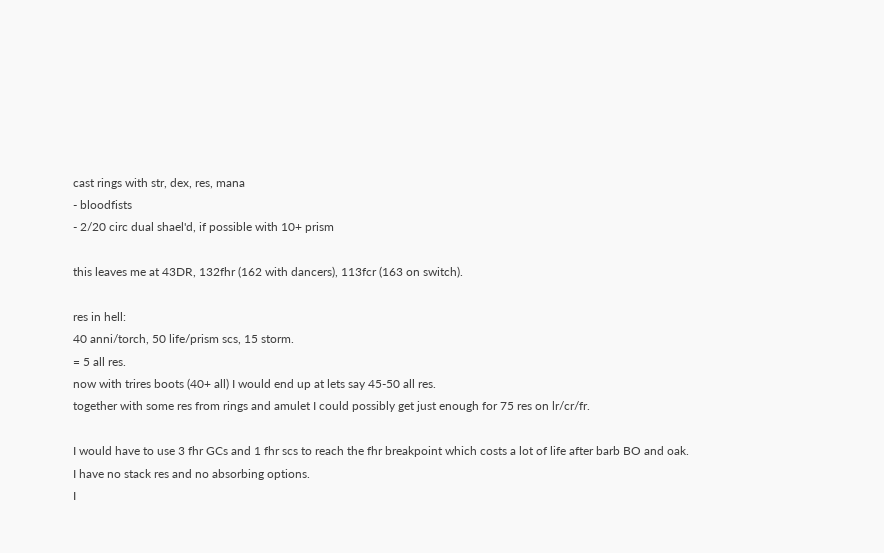cast rings with str, dex, res, mana
- bloodfists
- 2/20 circ dual shael'd, if possible with 10+ prism

this leaves me at 43DR, 132fhr (162 with dancers), 113fcr (163 on switch).

res in hell:
40 anni/torch, 50 life/prism scs, 15 storm.
= 5 all res.
now with trires boots (40+ all) I would end up at lets say 45-50 all res.
together with some res from rings and amulet I could possibly get just enough for 75 res on lr/cr/fr.

I would have to use 3 fhr GCs and 1 fhr scs to reach the fhr breakpoint which costs a lot of life after barb BO and oak.
I have no stack res and no absorbing options.
I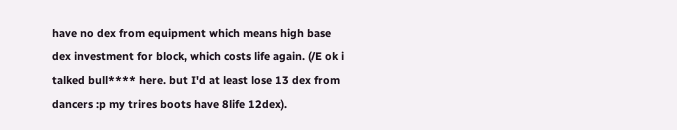have no dex from equipment which means high base dex investment for block, which costs life again. (/E ok i talked bull**** here. but I'd at least lose 13 dex from dancers :p my trires boots have 8life 12dex).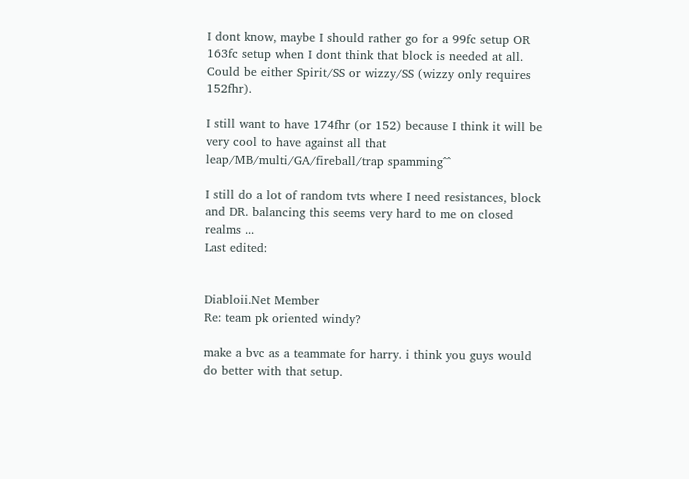I dont know, maybe I should rather go for a 99fc setup OR 163fc setup when I dont think that block is needed at all.
Could be either Spirit/SS or wizzy/SS (wizzy only requires 152fhr).

I still want to have 174fhr (or 152) because I think it will be very cool to have against all that leap/MB/multi/GA/fireball/trap spamming^^

I still do a lot of random tvts where I need resistances, block and DR. balancing this seems very hard to me on closed realms ...
Last edited:


Diabloii.Net Member
Re: team pk oriented windy?

make a bvc as a teammate for harry. i think you guys would do better with that setup.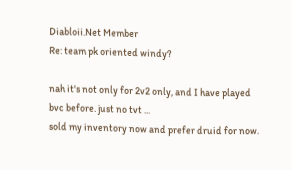Diabloii.Net Member
Re: team pk oriented windy?

nah it's not only for 2v2 only, and I have played bvc before. just no tvt ...
sold my inventory now and prefer druid for now.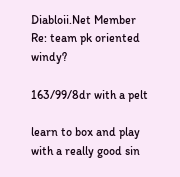Diabloii.Net Member
Re: team pk oriented windy?

163/99/8dr with a pelt

learn to box and play with a really good sin